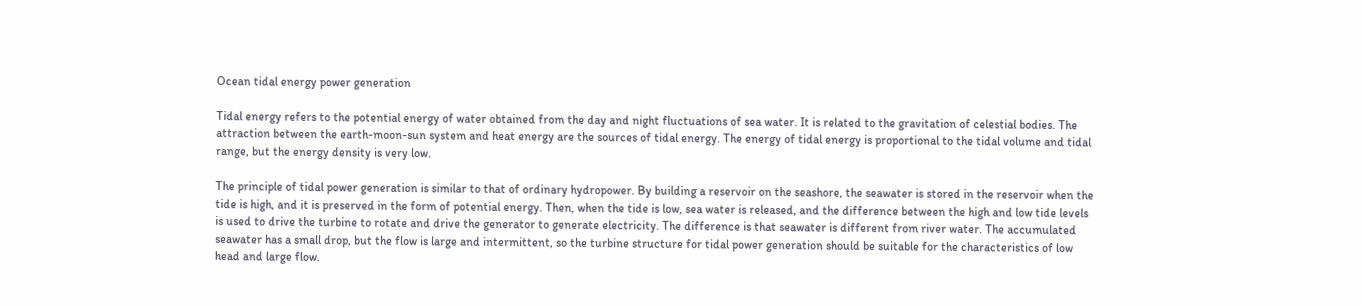Ocean tidal energy power generation

Tidal energy refers to the potential energy of water obtained from the day and night fluctuations of sea water. It is related to the gravitation of celestial bodies. The attraction between the earth-moon-sun system and heat energy are the sources of tidal energy. The energy of tidal energy is proportional to the tidal volume and tidal range, but the energy density is very low.

The principle of tidal power generation is similar to that of ordinary hydropower. By building a reservoir on the seashore, the seawater is stored in the reservoir when the tide is high, and it is preserved in the form of potential energy. Then, when the tide is low, sea water is released, and the difference between the high and low tide levels is used to drive the turbine to rotate and drive the generator to generate electricity. The difference is that seawater is different from river water. The accumulated seawater has a small drop, but the flow is large and intermittent, so the turbine structure for tidal power generation should be suitable for the characteristics of low head and large flow.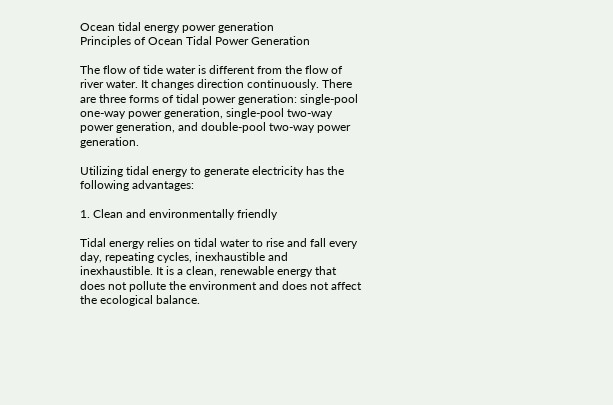Ocean tidal energy power generation
Principles of Ocean Tidal Power Generation

The flow of tide water is different from the flow of river water. It changes direction continuously. There are three forms of tidal power generation: single-pool one-way power generation, single-pool two-way power generation, and double-pool two-way power generation.

Utilizing tidal energy to generate electricity has the following advantages:

1. Clean and environmentally friendly

Tidal energy relies on tidal water to rise and fall every day, repeating cycles, inexhaustible and inexhaustible. It is a clean, renewable energy that does not pollute the environment and does not affect the ecological balance.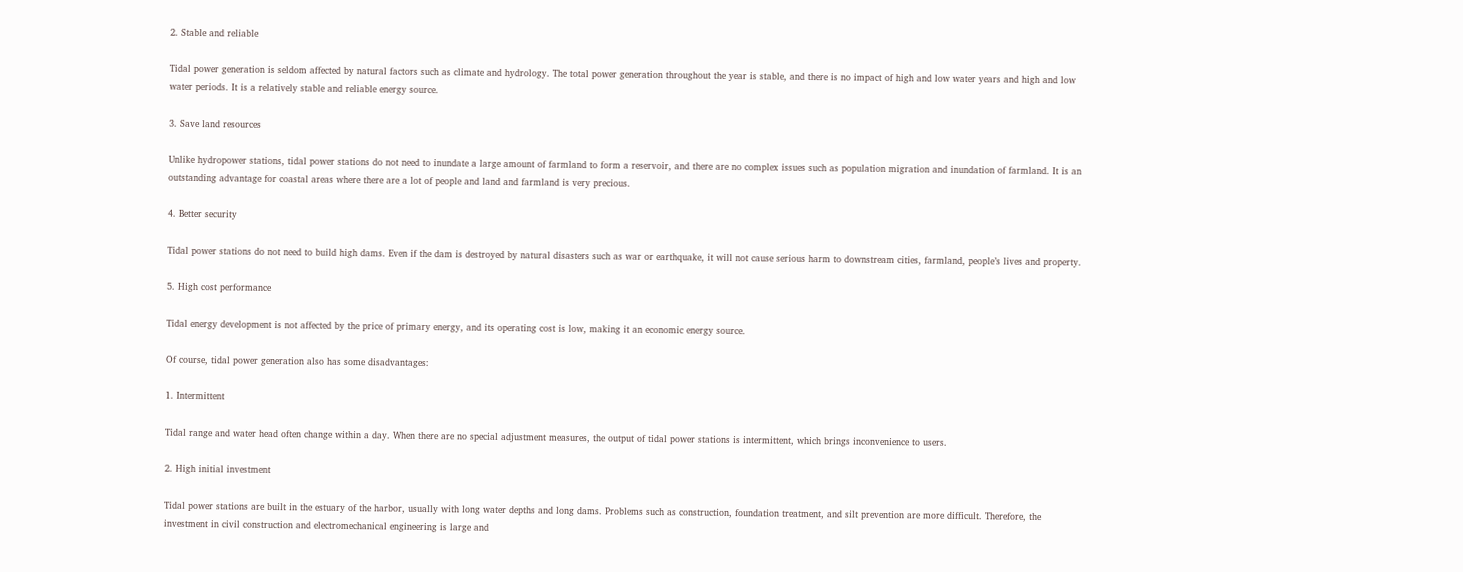2. Stable and reliable

Tidal power generation is seldom affected by natural factors such as climate and hydrology. The total power generation throughout the year is stable, and there is no impact of high and low water years and high and low water periods. It is a relatively stable and reliable energy source.

3. Save land resources

Unlike hydropower stations, tidal power stations do not need to inundate a large amount of farmland to form a reservoir, and there are no complex issues such as population migration and inundation of farmland. It is an outstanding advantage for coastal areas where there are a lot of people and land and farmland is very precious.

4. Better security

Tidal power stations do not need to build high dams. Even if the dam is destroyed by natural disasters such as war or earthquake, it will not cause serious harm to downstream cities, farmland, people’s lives and property.

5. High cost performance

Tidal energy development is not affected by the price of primary energy, and its operating cost is low, making it an economic energy source.

Of course, tidal power generation also has some disadvantages:

1. Intermittent

Tidal range and water head often change within a day. When there are no special adjustment measures, the output of tidal power stations is intermittent, which brings inconvenience to users.

2. High initial investment

Tidal power stations are built in the estuary of the harbor, usually with long water depths and long dams. Problems such as construction, foundation treatment, and silt prevention are more difficult. Therefore, the investment in civil construction and electromechanical engineering is large and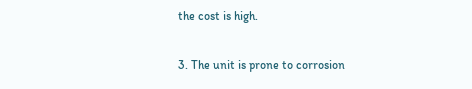the cost is high.

3. The unit is prone to corrosion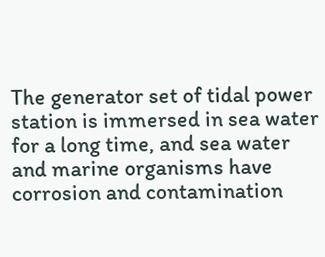The generator set of tidal power station is immersed in sea water for a long time, and sea water and marine organisms have corrosion and contamination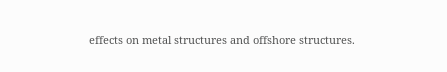effects on metal structures and offshore structures.